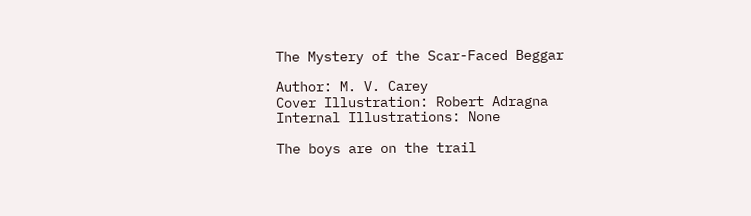The Mystery of the Scar-Faced Beggar

Author: M. V. Carey
Cover Illustration: Robert Adragna
Internal Illustrations: None

The boys are on the trail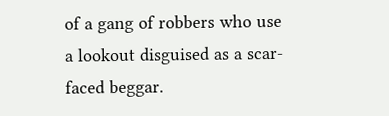of a gang of robbers who use a lookout disguised as a scar-faced beggar.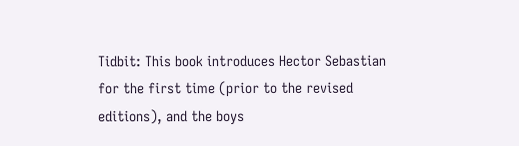Tidbit: This book introduces Hector Sebastian for the first time (prior to the revised editions), and the boys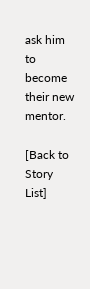ask him to become their new mentor.

[Back to Story List]